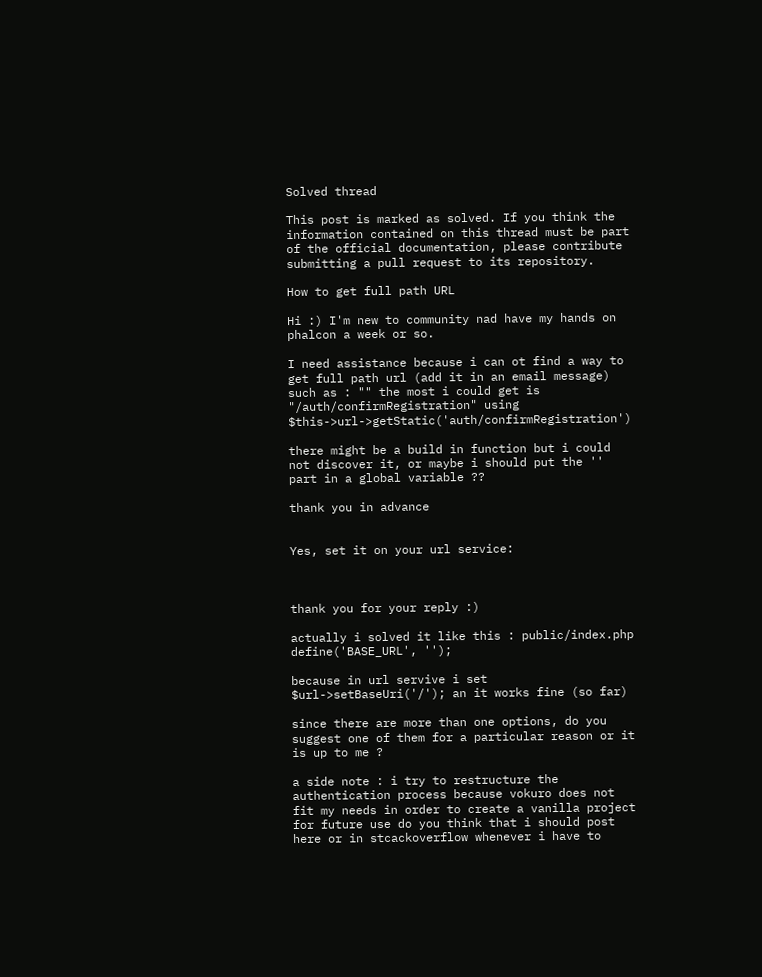Solved thread

This post is marked as solved. If you think the information contained on this thread must be part of the official documentation, please contribute submitting a pull request to its repository.

How to get full path URL

Hi :) I'm new to community nad have my hands on phalcon a week or so.

I need assistance because i can ot find a way to get full path url (add it in an email message) such as : "" the most i could get is "/auth/confirmRegistration" using $this->url->getStatic('auth/confirmRegistration')

there might be a build in function but i could not discover it, or maybe i should put the '' part in a global variable ??

thank you in advance


Yes, set it on your url service:



thank you for your reply :)

actually i solved it like this : public/index.php define('BASE_URL', '');

because in url servive i set $url->setBaseUri('/'); an it works fine (so far)

since there are more than one options, do you suggest one of them for a particular reason or it is up to me ?

a side note : i try to restructure the authentication process because vokuro does not fit my needs in order to create a vanilla project for future use do you think that i should post here or in stcackoverflow whenever i have to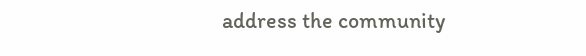address the community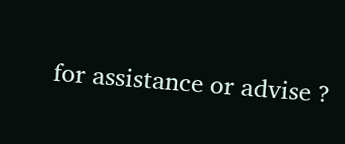for assistance or advise ?